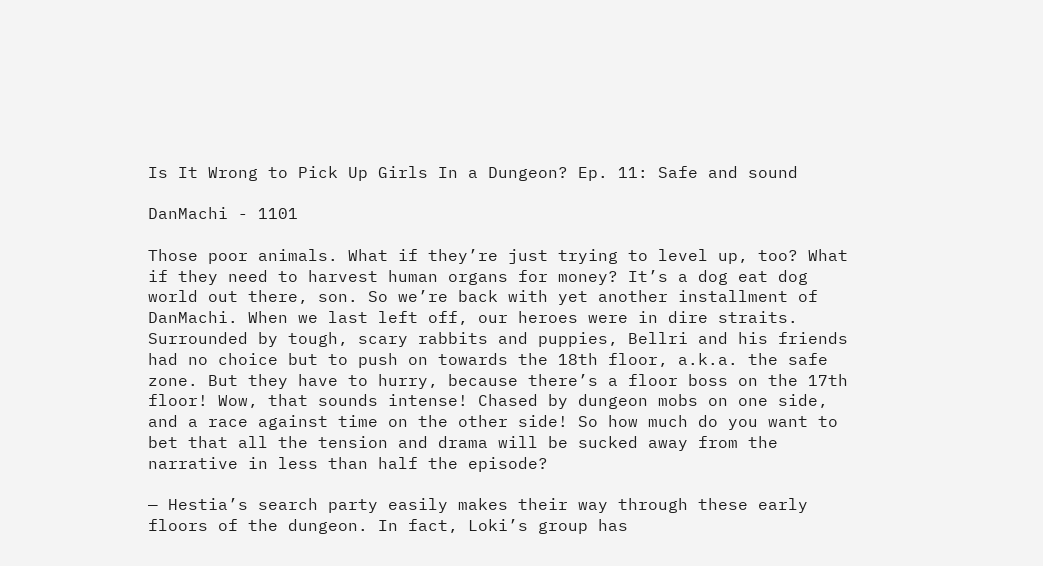Is It Wrong to Pick Up Girls In a Dungeon? Ep. 11: Safe and sound

DanMachi - 1101

Those poor animals. What if they’re just trying to level up, too? What if they need to harvest human organs for money? It’s a dog eat dog world out there, son. So we’re back with yet another installment of DanMachi. When we last left off, our heroes were in dire straits. Surrounded by tough, scary rabbits and puppies, Bellri and his friends had no choice but to push on towards the 18th floor, a.k.a. the safe zone. But they have to hurry, because there’s a floor boss on the 17th floor! Wow, that sounds intense! Chased by dungeon mobs on one side, and a race against time on the other side! So how much do you want to bet that all the tension and drama will be sucked away from the narrative in less than half the episode?

— Hestia’s search party easily makes their way through these early floors of the dungeon. In fact, Loki’s group has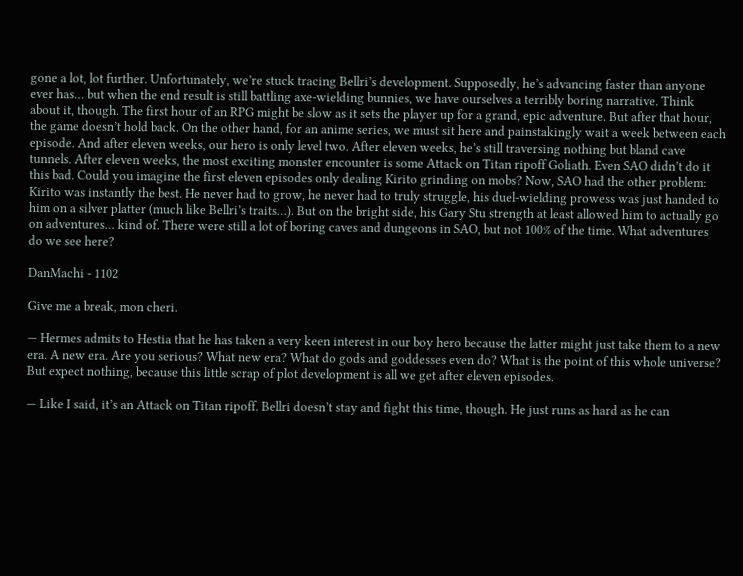gone a lot, lot further. Unfortunately, we’re stuck tracing Bellri’s development. Supposedly, he’s advancing faster than anyone ever has… but when the end result is still battling axe-wielding bunnies, we have ourselves a terribly boring narrative. Think about it, though. The first hour of an RPG might be slow as it sets the player up for a grand, epic adventure. But after that hour, the game doesn’t hold back. On the other hand, for an anime series, we must sit here and painstakingly wait a week between each episode. And after eleven weeks, our hero is only level two. After eleven weeks, he’s still traversing nothing but bland cave tunnels. After eleven weeks, the most exciting monster encounter is some Attack on Titan ripoff Goliath. Even SAO didn’t do it this bad. Could you imagine the first eleven episodes only dealing Kirito grinding on mobs? Now, SAO had the other problem: Kirito was instantly the best. He never had to grow, he never had to truly struggle, his duel-wielding prowess was just handed to him on a silver platter (much like Bellri’s traits…). But on the bright side, his Gary Stu strength at least allowed him to actually go on adventures… kind of. There were still a lot of boring caves and dungeons in SAO, but not 100% of the time. What adventures do we see here?

DanMachi - 1102

Give me a break, mon cheri.

— Hermes admits to Hestia that he has taken a very keen interest in our boy hero because the latter might just take them to a new era. A new era. Are you serious? What new era? What do gods and goddesses even do? What is the point of this whole universe? But expect nothing, because this little scrap of plot development is all we get after eleven episodes.

— Like I said, it’s an Attack on Titan ripoff. Bellri doesn’t stay and fight this time, though. He just runs as hard as he can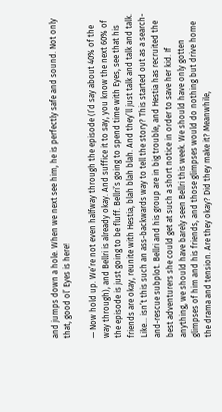and jumps down a hole. When we next see him, he is perfectly safe and sound. Not only that, good ol’ Eyes is here!

— Now hold up. We’re not even halfway through the episode (I’d say about 40% of the way through), and Bellri is already okay. And suffice it to say, you know the next 60% of the episode is just going to be fluff. Bellri’s going to spend time with Eyes, see that his friends are okay, reunite with Hestia, blah blah blah. And they’ll just talk and talk and talk. Like… isn’t this such an ass-backwards way to tell the story? This started out as a search-and-rescue subplot. Bellri and his group are in big trouble, and Hestia has recruited the best adventurers she could get at such a short notice in order to save her kid. If anything, we should have barely seen Bellri this week. We should have only gotten glimpses of him and his friends, and those glimpses would do nothing but drive home the drama and tension. Are they okay? Did they make it? Meanwhile,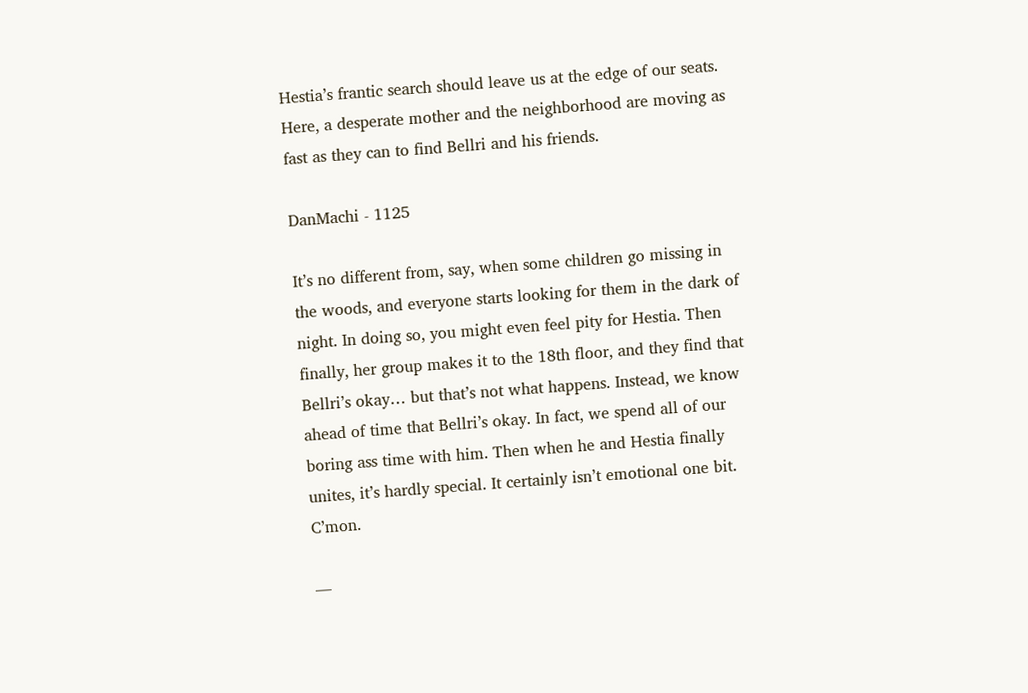Hestia’s frantic search should leave us at the edge of our seats. Here, a desperate mother and the neighborhood are moving as fast as they can to find Bellri and his friends.

DanMachi - 1125

It’s no different from, say, when some children go missing in the woods, and everyone starts looking for them in the dark of night. In doing so, you might even feel pity for Hestia. Then finally, her group makes it to the 18th floor, and they find that Bellri’s okay… but that’s not what happens. Instead, we know ahead of time that Bellri’s okay. In fact, we spend all of our boring ass time with him. Then when he and Hestia finally unites, it’s hardly special. It certainly isn’t emotional one bit. C’mon.

—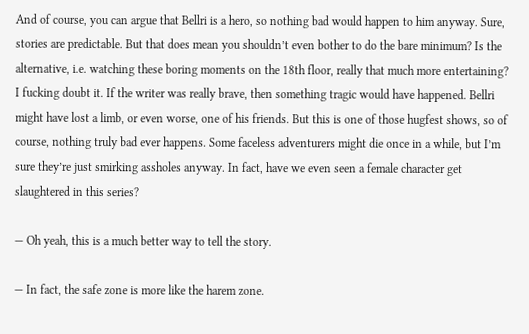And of course, you can argue that Bellri is a hero, so nothing bad would happen to him anyway. Sure, stories are predictable. But that does mean you shouldn’t even bother to do the bare minimum? Is the alternative, i.e. watching these boring moments on the 18th floor, really that much more entertaining? I fucking doubt it. If the writer was really brave, then something tragic would have happened. Bellri might have lost a limb, or even worse, one of his friends. But this is one of those hugfest shows, so of course, nothing truly bad ever happens. Some faceless adventurers might die once in a while, but I’m sure they’re just smirking assholes anyway. In fact, have we even seen a female character get slaughtered in this series?

— Oh yeah, this is a much better way to tell the story.

— In fact, the safe zone is more like the harem zone.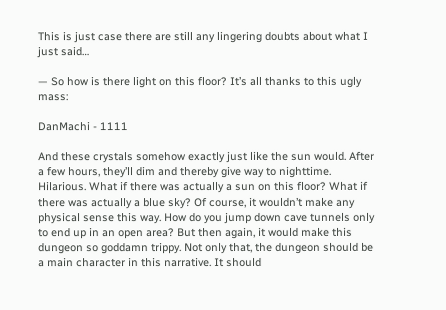This is just case there are still any lingering doubts about what I just said…

— So how is there light on this floor? It’s all thanks to this ugly mass:

DanMachi - 1111

And these crystals somehow exactly just like the sun would. After a few hours, they’ll dim and thereby give way to nighttime. Hilarious. What if there was actually a sun on this floor? What if there was actually a blue sky? Of course, it wouldn’t make any physical sense this way. How do you jump down cave tunnels only to end up in an open area? But then again, it would make this dungeon so goddamn trippy. Not only that, the dungeon should be a main character in this narrative. It should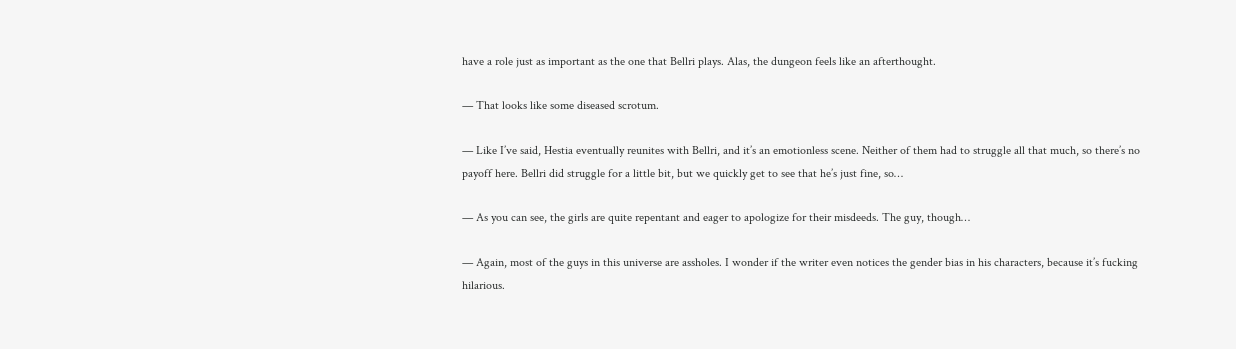have a role just as important as the one that Bellri plays. Alas, the dungeon feels like an afterthought.

— That looks like some diseased scrotum.

— Like I’ve said, Hestia eventually reunites with Bellri, and it’s an emotionless scene. Neither of them had to struggle all that much, so there’s no payoff here. Bellri did struggle for a little bit, but we quickly get to see that he’s just fine, so…

— As you can see, the girls are quite repentant and eager to apologize for their misdeeds. The guy, though…

— Again, most of the guys in this universe are assholes. I wonder if the writer even notices the gender bias in his characters, because it’s fucking hilarious.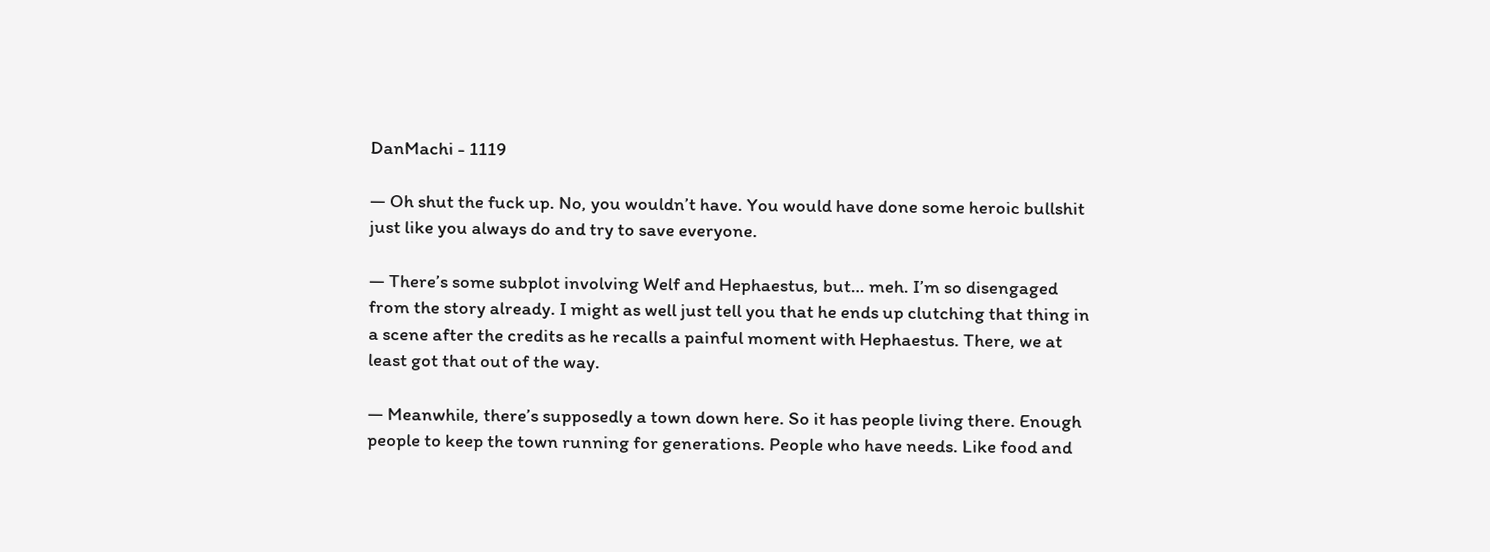DanMachi - 1119

— Oh shut the fuck up. No, you wouldn’t have. You would have done some heroic bullshit just like you always do and try to save everyone.

— There’s some subplot involving Welf and Hephaestus, but… meh. I’m so disengaged from the story already. I might as well just tell you that he ends up clutching that thing in a scene after the credits as he recalls a painful moment with Hephaestus. There, we at least got that out of the way.

— Meanwhile, there’s supposedly a town down here. So it has people living there. Enough people to keep the town running for generations. People who have needs. Like food and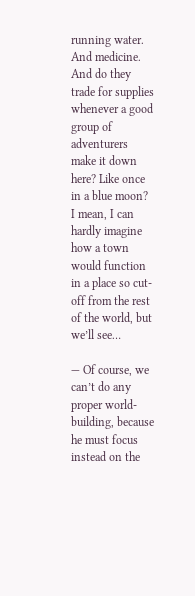running water. And medicine. And do they trade for supplies whenever a good group of adventurers make it down here? Like once in a blue moon? I mean, I can hardly imagine how a town would function in a place so cut-off from the rest of the world, but we’ll see…

— Of course, we can’t do any proper world-building, because he must focus instead on the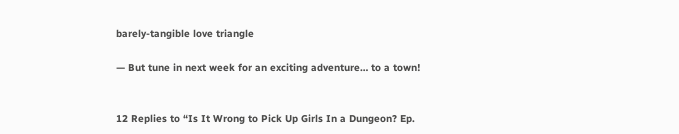barely-tangible love triangle

— But tune in next week for an exciting adventure… to a town!


12 Replies to “Is It Wrong to Pick Up Girls In a Dungeon? Ep.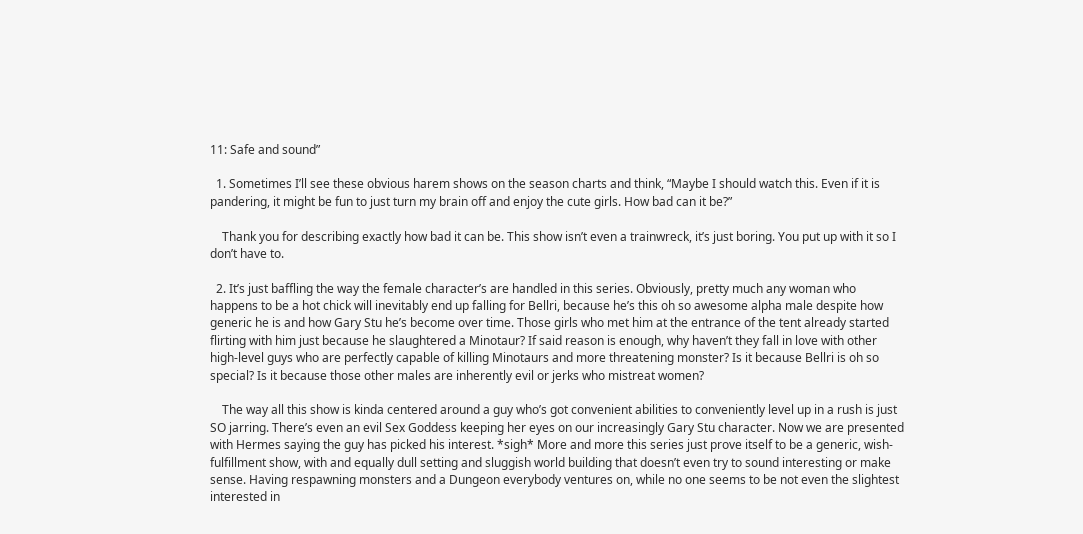11: Safe and sound”

  1. Sometimes I’ll see these obvious harem shows on the season charts and think, “Maybe I should watch this. Even if it is pandering, it might be fun to just turn my brain off and enjoy the cute girls. How bad can it be?”

    Thank you for describing exactly how bad it can be. This show isn’t even a trainwreck, it’s just boring. You put up with it so I don’t have to.

  2. It’s just baffling the way the female character’s are handled in this series. Obviously, pretty much any woman who happens to be a hot chick will inevitably end up falling for Bellri, because he’s this oh so awesome alpha male despite how generic he is and how Gary Stu he’s become over time. Those girls who met him at the entrance of the tent already started flirting with him just because he slaughtered a Minotaur? If said reason is enough, why haven’t they fall in love with other high-level guys who are perfectly capable of killing Minotaurs and more threatening monster? Is it because Bellri is oh so special? Is it because those other males are inherently evil or jerks who mistreat women?

    The way all this show is kinda centered around a guy who’s got convenient abilities to conveniently level up in a rush is just SO jarring. There’s even an evil Sex Goddess keeping her eyes on our increasingly Gary Stu character. Now we are presented with Hermes saying the guy has picked his interest. *sigh* More and more this series just prove itself to be a generic, wish-fulfillment show, with and equally dull setting and sluggish world building that doesn’t even try to sound interesting or make sense. Having respawning monsters and a Dungeon everybody ventures on, while no one seems to be not even the slightest interested in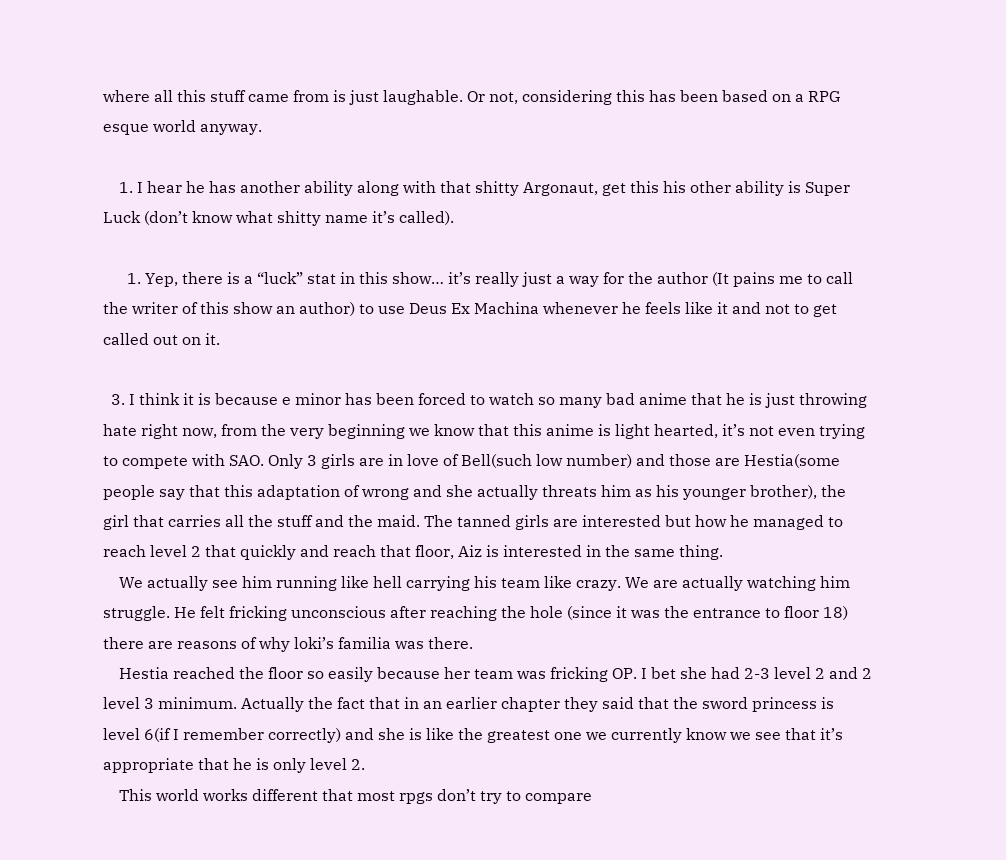where all this stuff came from is just laughable. Or not, considering this has been based on a RPG esque world anyway.

    1. I hear he has another ability along with that shitty Argonaut, get this his other ability is Super Luck (don’t know what shitty name it’s called).

      1. Yep, there is a “luck” stat in this show… it’s really just a way for the author (It pains me to call the writer of this show an author) to use Deus Ex Machina whenever he feels like it and not to get called out on it.

  3. I think it is because e minor has been forced to watch so many bad anime that he is just throwing hate right now, from the very beginning we know that this anime is light hearted, it’s not even trying to compete with SAO. Only 3 girls are in love of Bell(such low number) and those are Hestia(some people say that this adaptation of wrong and she actually threats him as his younger brother), the girl that carries all the stuff and the maid. The tanned girls are interested but how he managed to reach level 2 that quickly and reach that floor, Aiz is interested in the same thing.
    We actually see him running like hell carrying his team like crazy. We are actually watching him struggle. He felt fricking unconscious after reaching the hole (since it was the entrance to floor 18) there are reasons of why loki’s familia was there.
    Hestia reached the floor so easily because her team was fricking OP. I bet she had 2-3 level 2 and 2 level 3 minimum. Actually the fact that in an earlier chapter they said that the sword princess is level 6(if I remember correctly) and she is like the greatest one we currently know we see that it’s appropriate that he is only level 2.
    This world works different that most rpgs don’t try to compare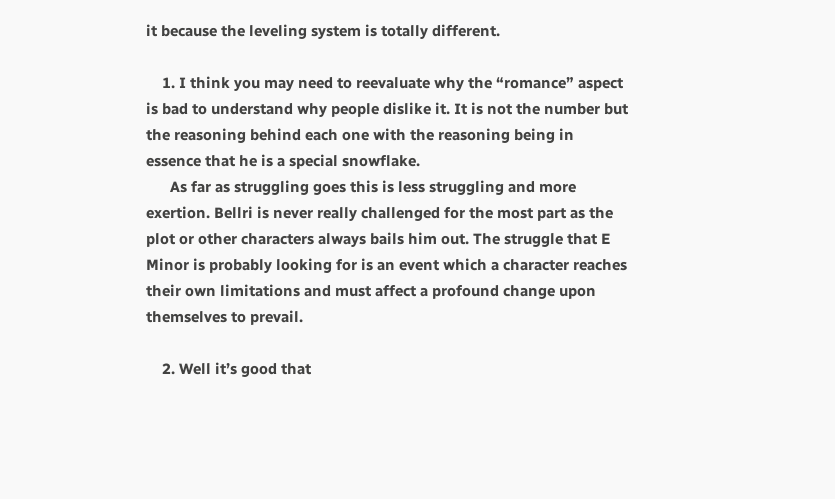it because the leveling system is totally different.

    1. I think you may need to reevaluate why the “romance” aspect is bad to understand why people dislike it. It is not the number but the reasoning behind each one with the reasoning being in essence that he is a special snowflake.
      As far as struggling goes this is less struggling and more exertion. Bellri is never really challenged for the most part as the plot or other characters always bails him out. The struggle that E Minor is probably looking for is an event which a character reaches their own limitations and must affect a profound change upon themselves to prevail.

    2. Well it’s good that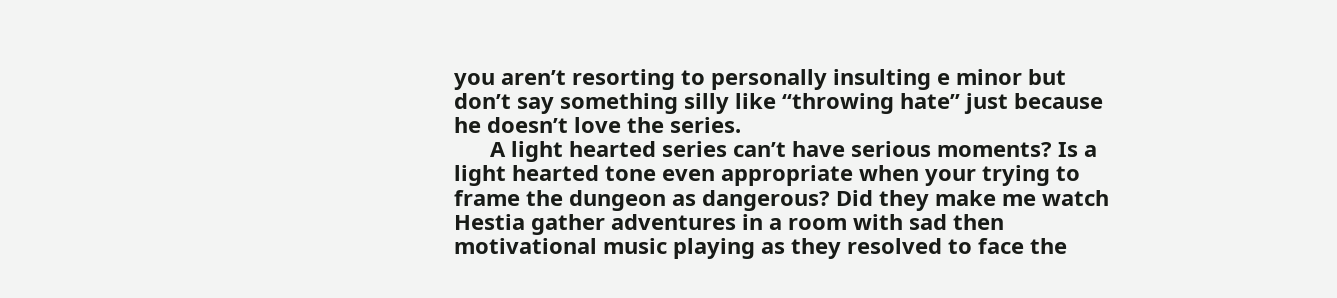you aren’t resorting to personally insulting e minor but don’t say something silly like “throwing hate” just because he doesn’t love the series.
      A light hearted series can’t have serious moments? Is a light hearted tone even appropriate when your trying to frame the dungeon as dangerous? Did they make me watch Hestia gather adventures in a room with sad then motivational music playing as they resolved to face the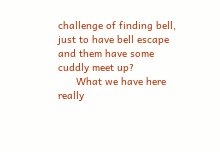challenge of finding bell, just to have bell escape and them have some cuddly meet up?
      What we have here really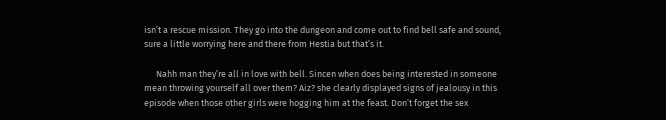isn’t a rescue mission. They go into the dungeon and come out to find bell safe and sound, sure a little worrying here and there from Hestia but that’s it.

      Nahh man they’re all in love with bell. Sincen when does being interested in someone mean throwing yourself all over them? Aiz? she clearly displayed signs of jealousy in this episode when those other girls were hogging him at the feast. Don’t forget the sex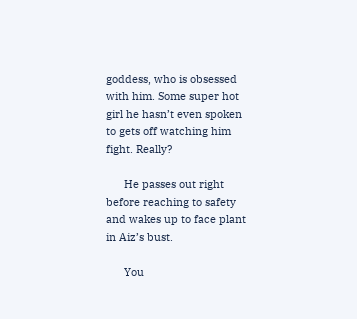goddess, who is obsessed with him. Some super hot girl he hasn’t even spoken to gets off watching him fight. Really?

      He passes out right before reaching to safety and wakes up to face plant in Aiz’s bust.

      You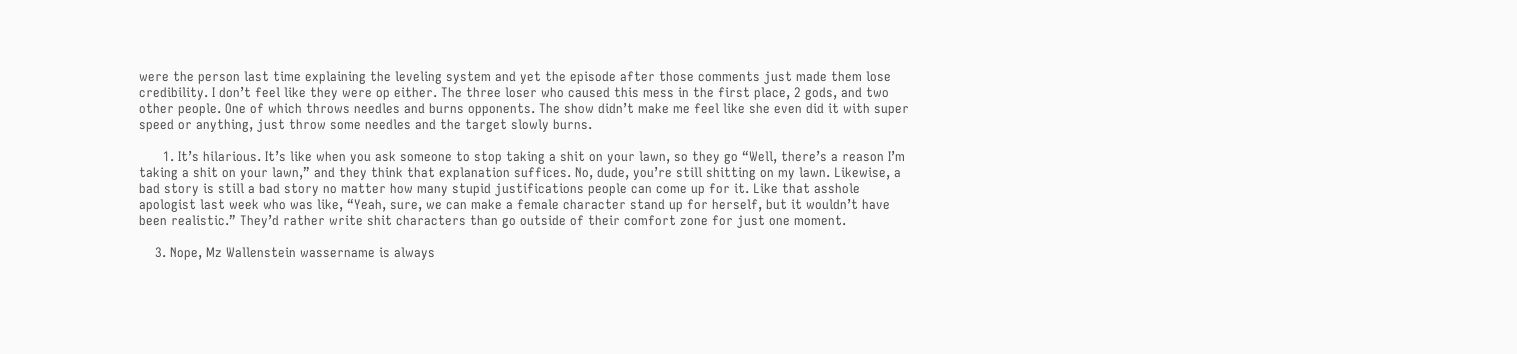were the person last time explaining the leveling system and yet the episode after those comments just made them lose credibility. I don’t feel like they were op either. The three loser who caused this mess in the first place, 2 gods, and two other people. One of which throws needles and burns opponents. The show didn’t make me feel like she even did it with super speed or anything, just throw some needles and the target slowly burns.

      1. It’s hilarious. It’s like when you ask someone to stop taking a shit on your lawn, so they go “Well, there’s a reason I’m taking a shit on your lawn,” and they think that explanation suffices. No, dude, you’re still shitting on my lawn. Likewise, a bad story is still a bad story no matter how many stupid justifications people can come up for it. Like that asshole apologist last week who was like, “Yeah, sure, we can make a female character stand up for herself, but it wouldn’t have been realistic.” They’d rather write shit characters than go outside of their comfort zone for just one moment.

    3. Nope, Mz Wallenstein wassername is always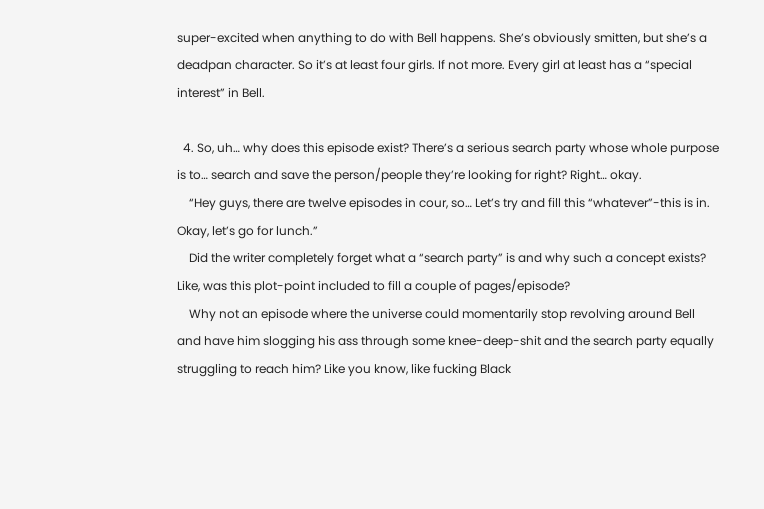super-excited when anything to do with Bell happens. She’s obviously smitten, but she’s a deadpan character. So it’s at least four girls. If not more. Every girl at least has a “special interest” in Bell.

  4. So, uh… why does this episode exist? There’s a serious search party whose whole purpose is to… search and save the person/people they’re looking for right? Right… okay.
    “Hey guys, there are twelve episodes in cour, so… Let’s try and fill this “whatever”-this is in. Okay, let’s go for lunch.”
    Did the writer completely forget what a “search party” is and why such a concept exists? Like, was this plot-point included to fill a couple of pages/episode?
    Why not an episode where the universe could momentarily stop revolving around Bell and have him slogging his ass through some knee-deep-shit and the search party equally struggling to reach him? Like you know, like fucking Black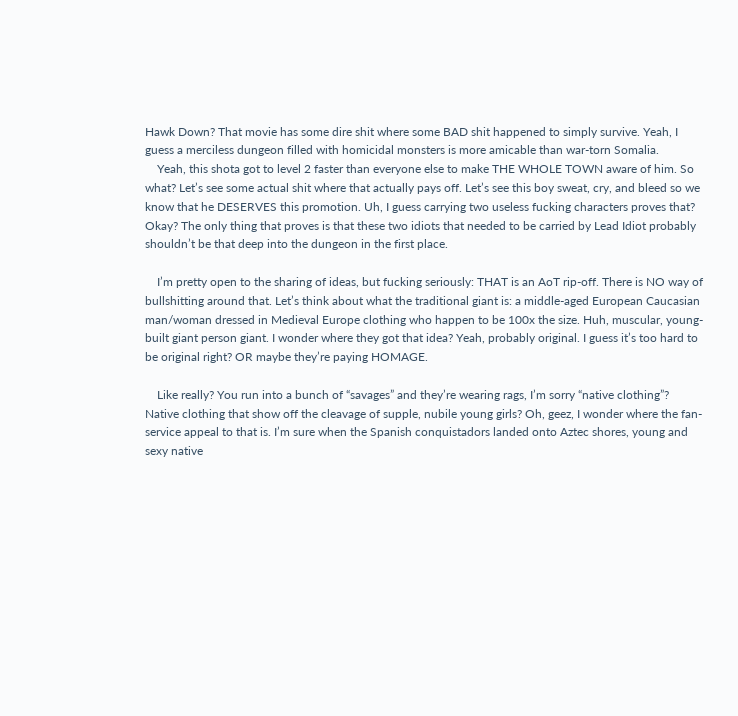Hawk Down? That movie has some dire shit where some BAD shit happened to simply survive. Yeah, I guess a merciless dungeon filled with homicidal monsters is more amicable than war-torn Somalia.
    Yeah, this shota got to level 2 faster than everyone else to make THE WHOLE TOWN aware of him. So what? Let’s see some actual shit where that actually pays off. Let’s see this boy sweat, cry, and bleed so we know that he DESERVES this promotion. Uh, I guess carrying two useless fucking characters proves that? Okay? The only thing that proves is that these two idiots that needed to be carried by Lead Idiot probably shouldn’t be that deep into the dungeon in the first place.

    I’m pretty open to the sharing of ideas, but fucking seriously: THAT is an AoT rip-off. There is NO way of bullshitting around that. Let’s think about what the traditional giant is: a middle-aged European Caucasian man/woman dressed in Medieval Europe clothing who happen to be 100x the size. Huh, muscular, young-built giant person giant. I wonder where they got that idea? Yeah, probably original. I guess it’s too hard to be original right? OR maybe they’re paying HOMAGE.

    Like really? You run into a bunch of “savages” and they’re wearing rags, I’m sorry “native clothing”? Native clothing that show off the cleavage of supple, nubile young girls? Oh, geez, I wonder where the fan-service appeal to that is. I’m sure when the Spanish conquistadors landed onto Aztec shores, young and sexy native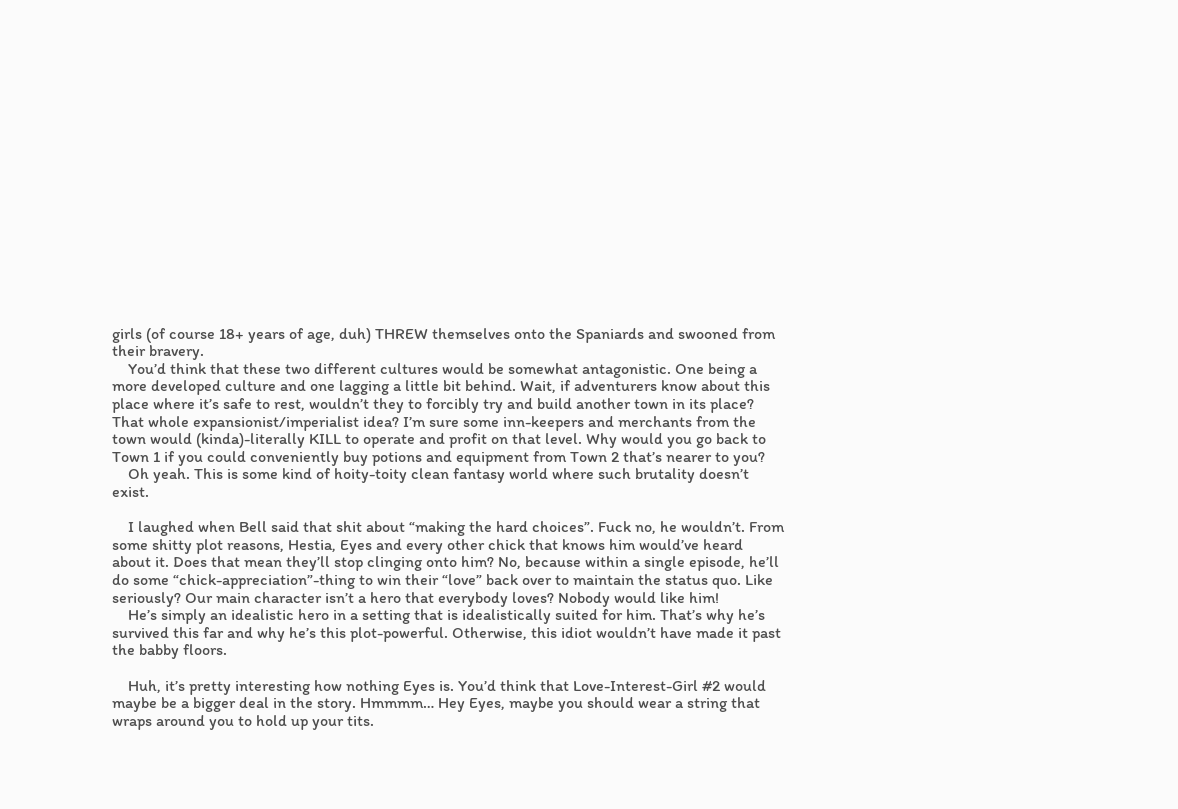girls (of course 18+ years of age, duh) THREW themselves onto the Spaniards and swooned from their bravery.
    You’d think that these two different cultures would be somewhat antagonistic. One being a more developed culture and one lagging a little bit behind. Wait, if adventurers know about this place where it’s safe to rest, wouldn’t they to forcibly try and build another town in its place? That whole expansionist/imperialist idea? I’m sure some inn-keepers and merchants from the town would (kinda)-literally KILL to operate and profit on that level. Why would you go back to Town 1 if you could conveniently buy potions and equipment from Town 2 that’s nearer to you?
    Oh yeah. This is some kind of hoity-toity clean fantasy world where such brutality doesn’t exist.

    I laughed when Bell said that shit about “making the hard choices”. Fuck no, he wouldn’t. From some shitty plot reasons, Hestia, Eyes and every other chick that knows him would’ve heard about it. Does that mean they’ll stop clinging onto him? No, because within a single episode, he’ll do some “chick-appreciation”-thing to win their “love” back over to maintain the status quo. Like seriously? Our main character isn’t a hero that everybody loves? Nobody would like him!
    He’s simply an idealistic hero in a setting that is idealistically suited for him. That’s why he’s survived this far and why he’s this plot-powerful. Otherwise, this idiot wouldn’t have made it past the babby floors.

    Huh, it’s pretty interesting how nothing Eyes is. You’d think that Love-Interest-Girl #2 would maybe be a bigger deal in the story. Hmmmm… Hey Eyes, maybe you should wear a string that wraps around you to hold up your tits.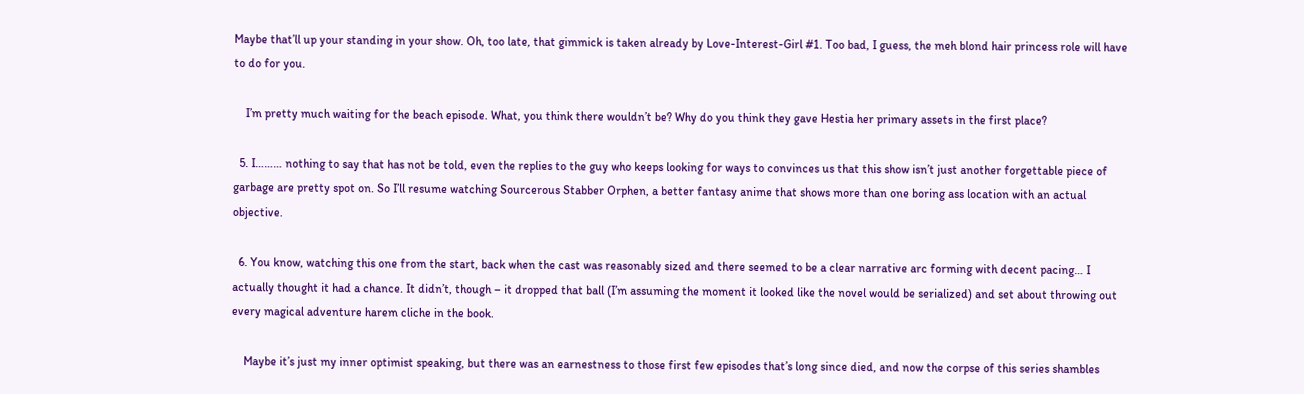Maybe that’ll up your standing in your show. Oh, too late, that gimmick is taken already by Love-Interest-Girl #1. Too bad, I guess, the meh blond hair princess role will have to do for you.

    I’m pretty much waiting for the beach episode. What, you think there wouldn’t be? Why do you think they gave Hestia her primary assets in the first place?

  5. I……… nothing to say that has not be told, even the replies to the guy who keeps looking for ways to convinces us that this show isn’t just another forgettable piece of garbage are pretty spot on. So I’ll resume watching Sourcerous Stabber Orphen, a better fantasy anime that shows more than one boring ass location with an actual objective.

  6. You know, watching this one from the start, back when the cast was reasonably sized and there seemed to be a clear narrative arc forming with decent pacing… I actually thought it had a chance. It didn’t, though – it dropped that ball (I’m assuming the moment it looked like the novel would be serialized) and set about throwing out every magical adventure harem cliche in the book.

    Maybe it’s just my inner optimist speaking, but there was an earnestness to those first few episodes that’s long since died, and now the corpse of this series shambles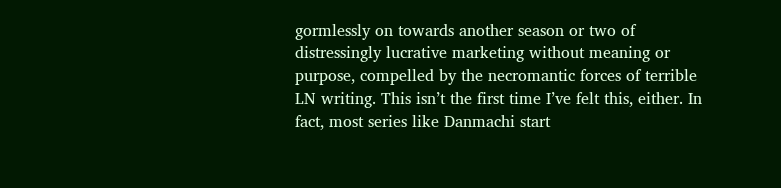gormlessly on towards another season or two of distressingly lucrative marketing without meaning or purpose, compelled by the necromantic forces of terrible LN writing. This isn’t the first time I’ve felt this, either. In fact, most series like Danmachi start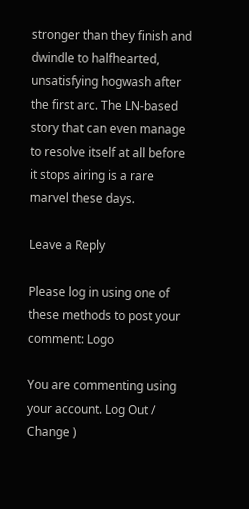stronger than they finish and dwindle to halfhearted, unsatisfying hogwash after the first arc. The LN-based story that can even manage to resolve itself at all before it stops airing is a rare marvel these days.

Leave a Reply

Please log in using one of these methods to post your comment: Logo

You are commenting using your account. Log Out /  Change )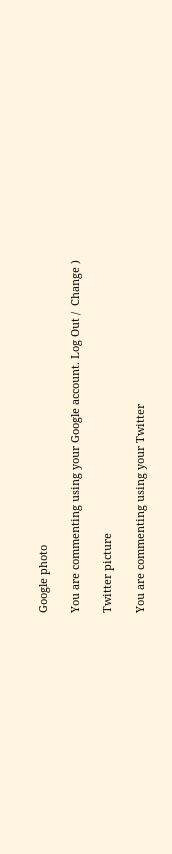Google photo

You are commenting using your Google account. Log Out /  Change )

Twitter picture

You are commenting using your Twitter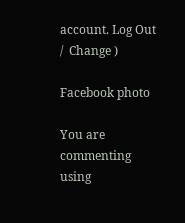account. Log Out /  Change )

Facebook photo

You are commenting using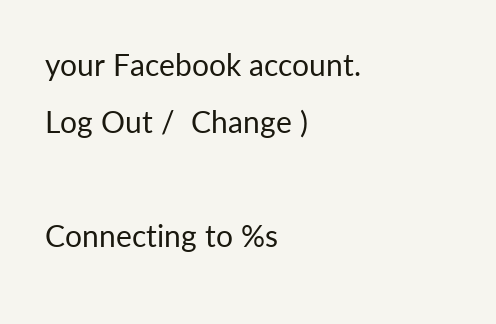your Facebook account. Log Out /  Change )

Connecting to %s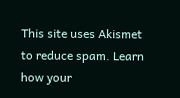This site uses Akismet to reduce spam. Learn how your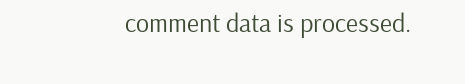comment data is processed.